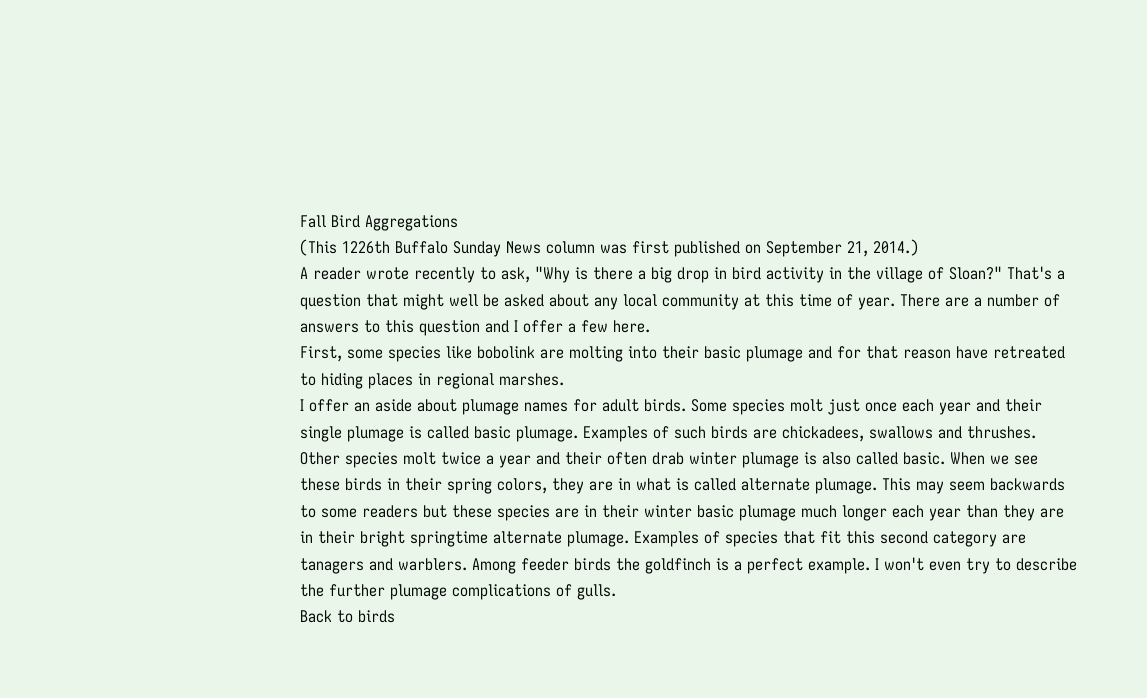Fall Bird Aggregations
(This 1226th Buffalo Sunday News column was first published on September 21, 2014.)
A reader wrote recently to ask, "Why is there a big drop in bird activity in the village of Sloan?" That's a question that might well be asked about any local community at this time of year. There are a number of answers to this question and I offer a few here.
First, some species like bobolink are molting into their basic plumage and for that reason have retreated to hiding places in regional marshes.
I offer an aside about plumage names for adult birds. Some species molt just once each year and their single plumage is called basic plumage. Examples of such birds are chickadees, swallows and thrushes. Other species molt twice a year and their often drab winter plumage is also called basic. When we see these birds in their spring colors, they are in what is called alternate plumage. This may seem backwards to some readers but these species are in their winter basic plumage much longer each year than they are in their bright springtime alternate plumage. Examples of species that fit this second category are tanagers and warblers. Among feeder birds the goldfinch is a perfect example. I won't even try to describe the further plumage complications of gulls.
Back to birds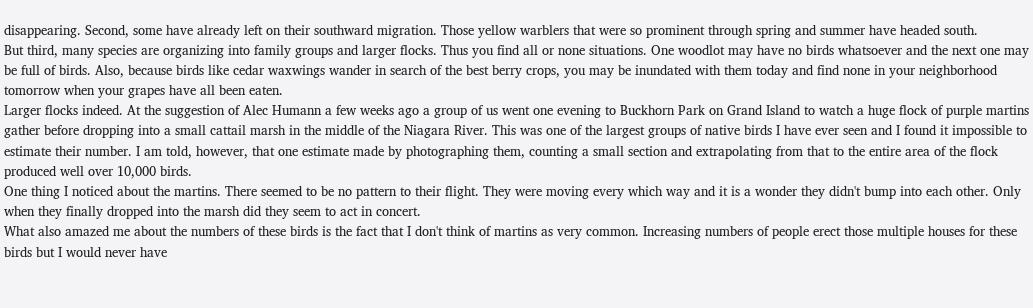disappearing. Second, some have already left on their southward migration. Those yellow warblers that were so prominent through spring and summer have headed south.
But third, many species are organizing into family groups and larger flocks. Thus you find all or none situations. One woodlot may have no birds whatsoever and the next one may be full of birds. Also, because birds like cedar waxwings wander in search of the best berry crops, you may be inundated with them today and find none in your neighborhood tomorrow when your grapes have all been eaten.
Larger flocks indeed. At the suggestion of Alec Humann a few weeks ago a group of us went one evening to Buckhorn Park on Grand Island to watch a huge flock of purple martins gather before dropping into a small cattail marsh in the middle of the Niagara River. This was one of the largest groups of native birds I have ever seen and I found it impossible to estimate their number. I am told, however, that one estimate made by photographing them, counting a small section and extrapolating from that to the entire area of the flock produced well over 10,000 birds.
One thing I noticed about the martins. There seemed to be no pattern to their flight. They were moving every which way and it is a wonder they didn't bump into each other. Only when they finally dropped into the marsh did they seem to act in concert.
What also amazed me about the numbers of these birds is the fact that I don't think of martins as very common. Increasing numbers of people erect those multiple houses for these birds but I would never have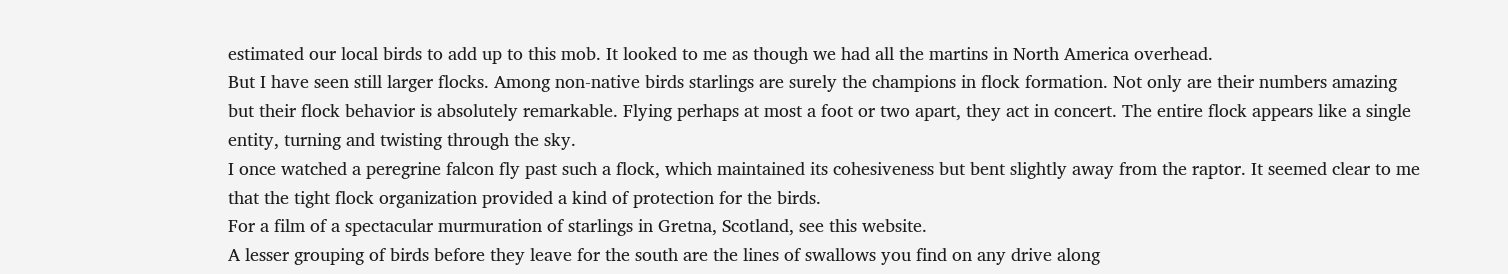estimated our local birds to add up to this mob. It looked to me as though we had all the martins in North America overhead.
But I have seen still larger flocks. Among non-native birds starlings are surely the champions in flock formation. Not only are their numbers amazing but their flock behavior is absolutely remarkable. Flying perhaps at most a foot or two apart, they act in concert. The entire flock appears like a single entity, turning and twisting through the sky.
I once watched a peregrine falcon fly past such a flock, which maintained its cohesiveness but bent slightly away from the raptor. It seemed clear to me that the tight flock organization provided a kind of protection for the birds.
For a film of a spectacular murmuration of starlings in Gretna, Scotland, see this website.
A lesser grouping of birds before they leave for the south are the lines of swallows you find on any drive along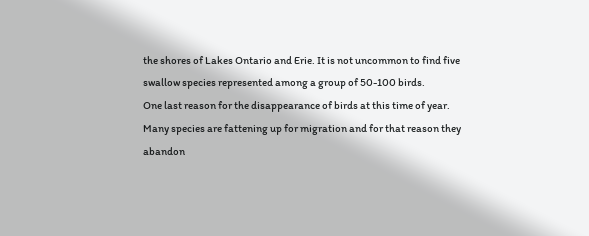the shores of Lakes Ontario and Erie. It is not uncommon to find five swallow species represented among a group of 50-100 birds.
One last reason for the disappearance of birds at this time of year. Many species are fattening up for migration and for that reason they abandon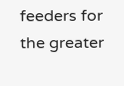feeders for the greater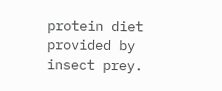protein diet provided by insect prey.